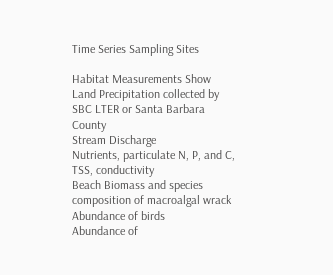Time Series Sampling Sites

Habitat Measurements Show
Land Precipitation collected by SBC LTER or Santa Barbara County
Stream Discharge
Nutrients, particulate N, P, and C, TSS, conductivity
Beach Biomass and species composition of macroalgal wrack
Abundance of birds
Abundance of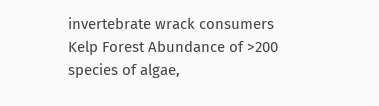invertebrate wrack consumers
Kelp Forest Abundance of >200 species of algae,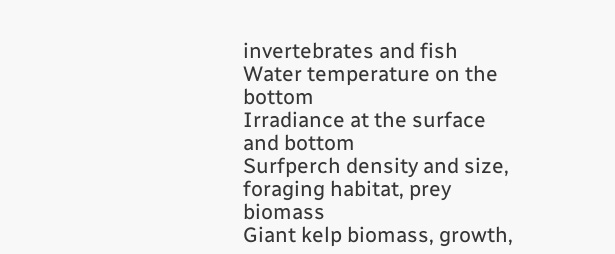invertebrates and fish
Water temperature on the bottom
Irradiance at the surface and bottom
Surfperch density and size, foraging habitat, prey biomass
Giant kelp biomass, growth,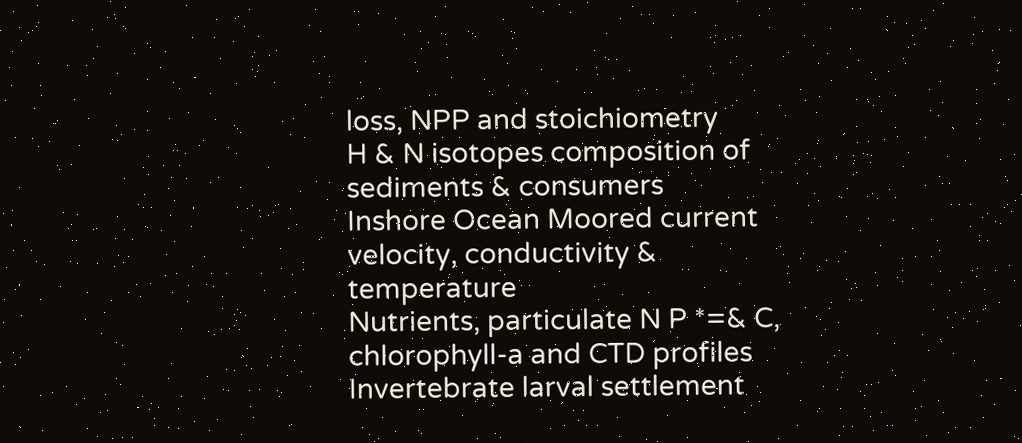loss, NPP and stoichiometry
H & N isotopes composition of sediments & consumers
Inshore Ocean Moored current velocity, conductivity & temperature
Nutrients, particulate N P *=& C, chlorophyll-a and CTD profiles
Invertebrate larval settlement